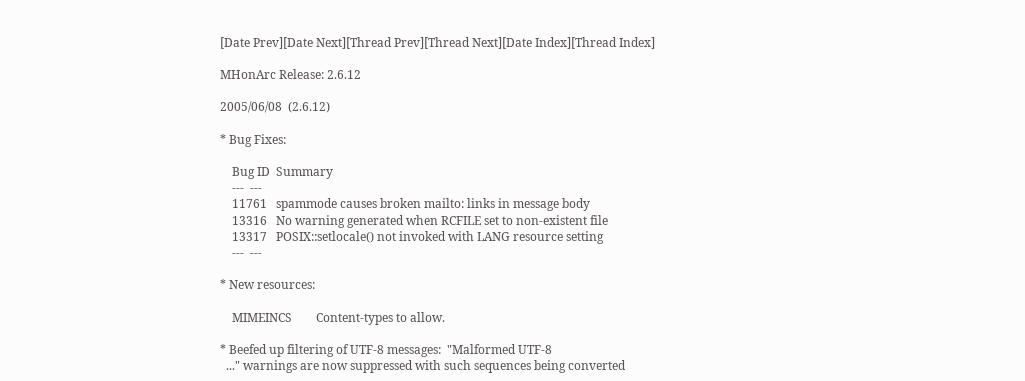[Date Prev][Date Next][Thread Prev][Thread Next][Date Index][Thread Index]

MHonArc Release: 2.6.12

2005/06/08  (2.6.12)

* Bug Fixes:

    Bug ID  Summary
    ---  ---
    11761   spammode causes broken mailto: links in message body
    13316   No warning generated when RCFILE set to non-existent file
    13317   POSIX::setlocale() not invoked with LANG resource setting
    ---  ---

* New resources:

    MIMEINCS        Content-types to allow.

* Beefed up filtering of UTF-8 messages:  "Malformed UTF-8
  ..." warnings are now suppressed with such sequences being converted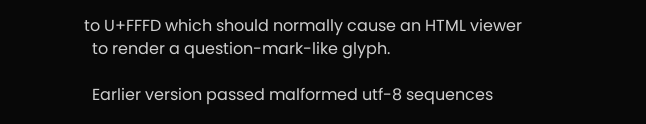to U+FFFD which should normally cause an HTML viewer
  to render a question-mark-like glyph.

  Earlier version passed malformed utf-8 sequences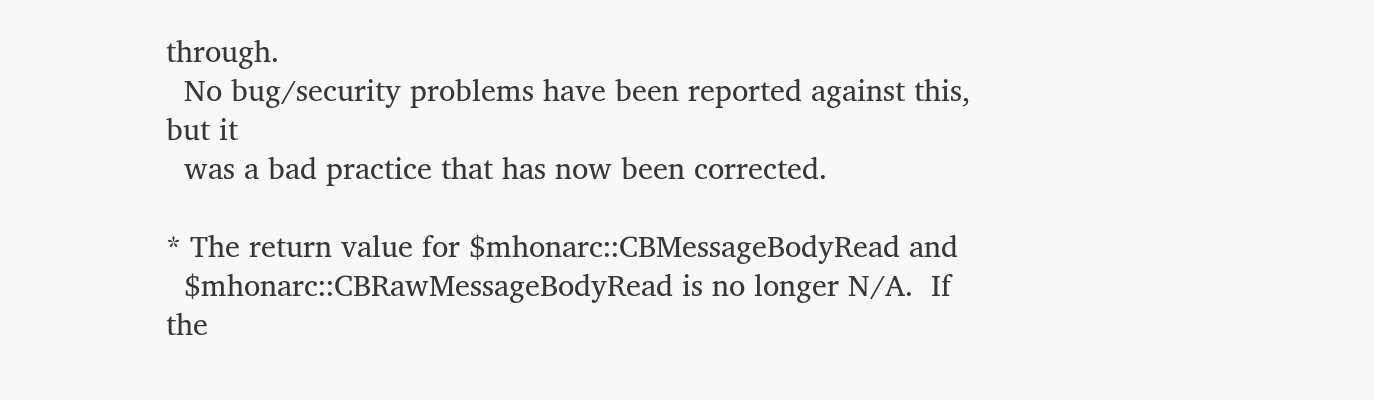through.
  No bug/security problems have been reported against this, but it
  was a bad practice that has now been corrected.

* The return value for $mhonarc::CBMessageBodyRead and
  $mhonarc::CBRawMessageBodyRead is no longer N/A.  If the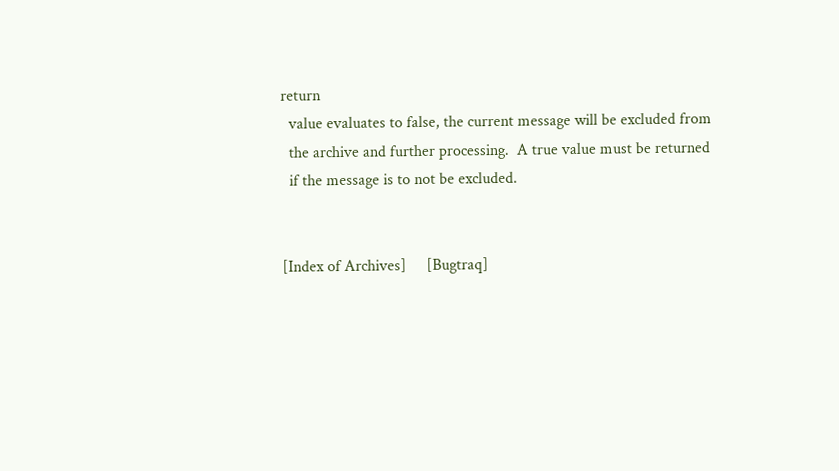return
  value evaluates to false, the current message will be excluded from
  the archive and further processing.  A true value must be returned
  if the message is to not be excluded.


[Index of Archives]     [Bugtraq]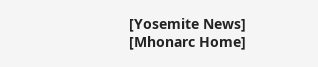[Yosemite News]     [Mhonarc Home]